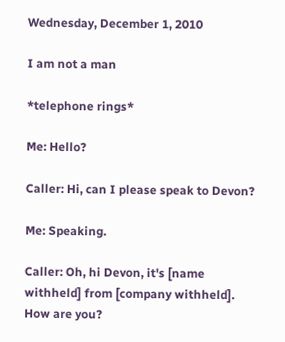Wednesday, December 1, 2010

I am not a man

*telephone rings*

Me: Hello?

Caller: Hi, can I please speak to Devon?

Me: Speaking.

Caller: Oh, hi Devon, it's [name withheld] from [company withheld]. How are you?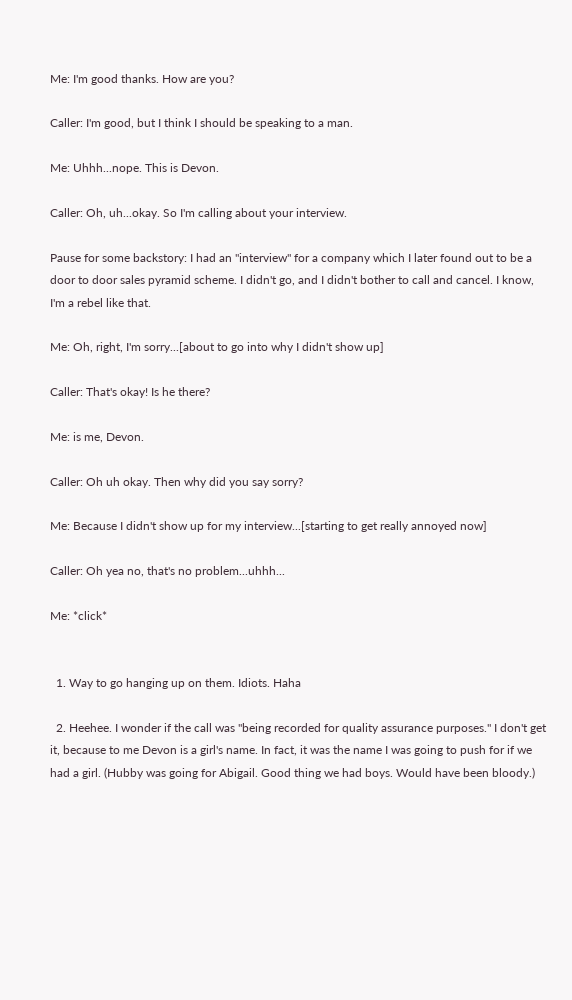Me: I'm good thanks. How are you?

Caller: I'm good, but I think I should be speaking to a man.

Me: Uhhh...nope. This is Devon.

Caller: Oh, uh...okay. So I'm calling about your interview.

Pause for some backstory: I had an "interview" for a company which I later found out to be a door to door sales pyramid scheme. I didn't go, and I didn't bother to call and cancel. I know, I'm a rebel like that.

Me: Oh, right, I'm sorry...[about to go into why I didn't show up]

Caller: That's okay! Is he there?

Me: is me, Devon.

Caller: Oh uh okay. Then why did you say sorry?

Me: Because I didn't show up for my interview...[starting to get really annoyed now]

Caller: Oh yea no, that's no problem...uhhh...

Me: *click*


  1. Way to go hanging up on them. Idiots. Haha

  2. Heehee. I wonder if the call was "being recorded for quality assurance purposes." I don't get it, because to me Devon is a girl's name. In fact, it was the name I was going to push for if we had a girl. (Hubby was going for Abigail. Good thing we had boys. Would have been bloody.)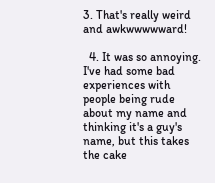3. That's really weird and awkwwwwward!

  4. It was so annoying. I've had some bad experiences with people being rude about my name and thinking it's a guy's name, but this takes the cake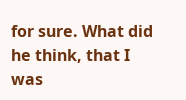for sure. What did he think, that I was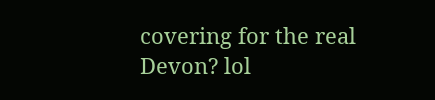covering for the real Devon? lol